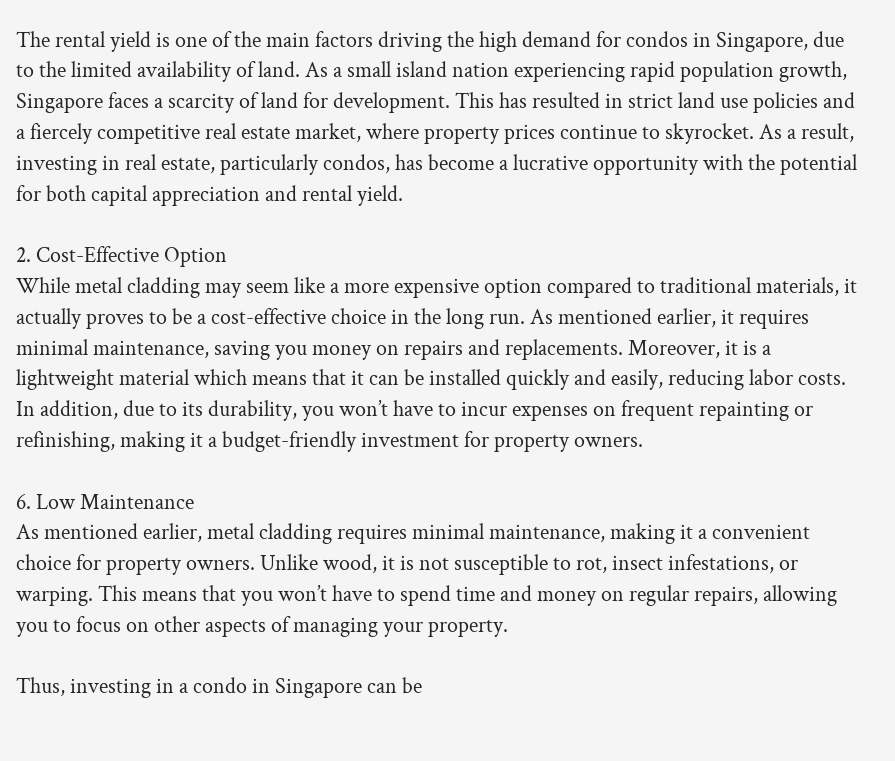The rental yield is one of the main factors driving the high demand for condos in Singapore, due to the limited availability of land. As a small island nation experiencing rapid population growth, Singapore faces a scarcity of land for development. This has resulted in strict land use policies and a fiercely competitive real estate market, where property prices continue to skyrocket. As a result, investing in real estate, particularly condos, has become a lucrative opportunity with the potential for both capital appreciation and rental yield.

2. Cost-Effective Option
While metal cladding may seem like a more expensive option compared to traditional materials, it actually proves to be a cost-effective choice in the long run. As mentioned earlier, it requires minimal maintenance, saving you money on repairs and replacements. Moreover, it is a lightweight material which means that it can be installed quickly and easily, reducing labor costs. In addition, due to its durability, you won’t have to incur expenses on frequent repainting or refinishing, making it a budget-friendly investment for property owners.

6. Low Maintenance
As mentioned earlier, metal cladding requires minimal maintenance, making it a convenient choice for property owners. Unlike wood, it is not susceptible to rot, insect infestations, or warping. This means that you won’t have to spend time and money on regular repairs, allowing you to focus on other aspects of managing your property.

Thus, investing in a condo in Singapore can be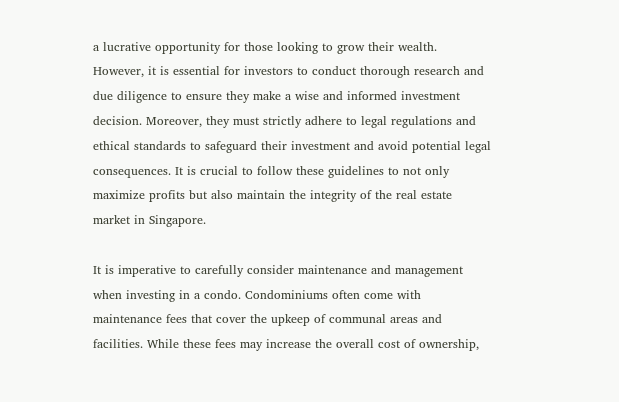a lucrative opportunity for those looking to grow their wealth. However, it is essential for investors to conduct thorough research and due diligence to ensure they make a wise and informed investment decision. Moreover, they must strictly adhere to legal regulations and ethical standards to safeguard their investment and avoid potential legal consequences. It is crucial to follow these guidelines to not only maximize profits but also maintain the integrity of the real estate market in Singapore.

It is imperative to carefully consider maintenance and management when investing in a condo. Condominiums often come with maintenance fees that cover the upkeep of communal areas and facilities. While these fees may increase the overall cost of ownership,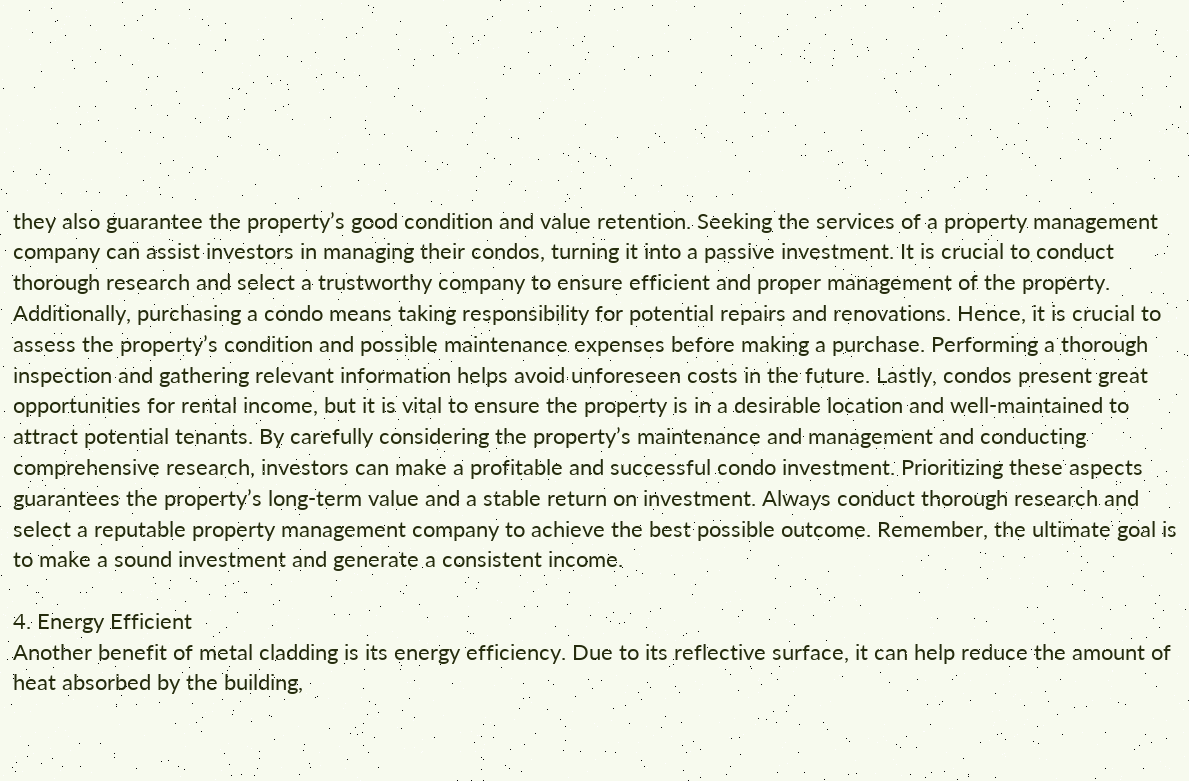they also guarantee the property’s good condition and value retention. Seeking the services of a property management company can assist investors in managing their condos, turning it into a passive investment. It is crucial to conduct thorough research and select a trustworthy company to ensure efficient and proper management of the property. Additionally, purchasing a condo means taking responsibility for potential repairs and renovations. Hence, it is crucial to assess the property’s condition and possible maintenance expenses before making a purchase. Performing a thorough inspection and gathering relevant information helps avoid unforeseen costs in the future. Lastly, condos present great opportunities for rental income, but it is vital to ensure the property is in a desirable location and well-maintained to attract potential tenants. By carefully considering the property’s maintenance and management and conducting comprehensive research, investors can make a profitable and successful condo investment. Prioritizing these aspects guarantees the property’s long-term value and a stable return on investment. Always conduct thorough research and select a reputable property management company to achieve the best possible outcome. Remember, the ultimate goal is to make a sound investment and generate a consistent income.

4. Energy Efficient
Another benefit of metal cladding is its energy efficiency. Due to its reflective surface, it can help reduce the amount of heat absorbed by the building,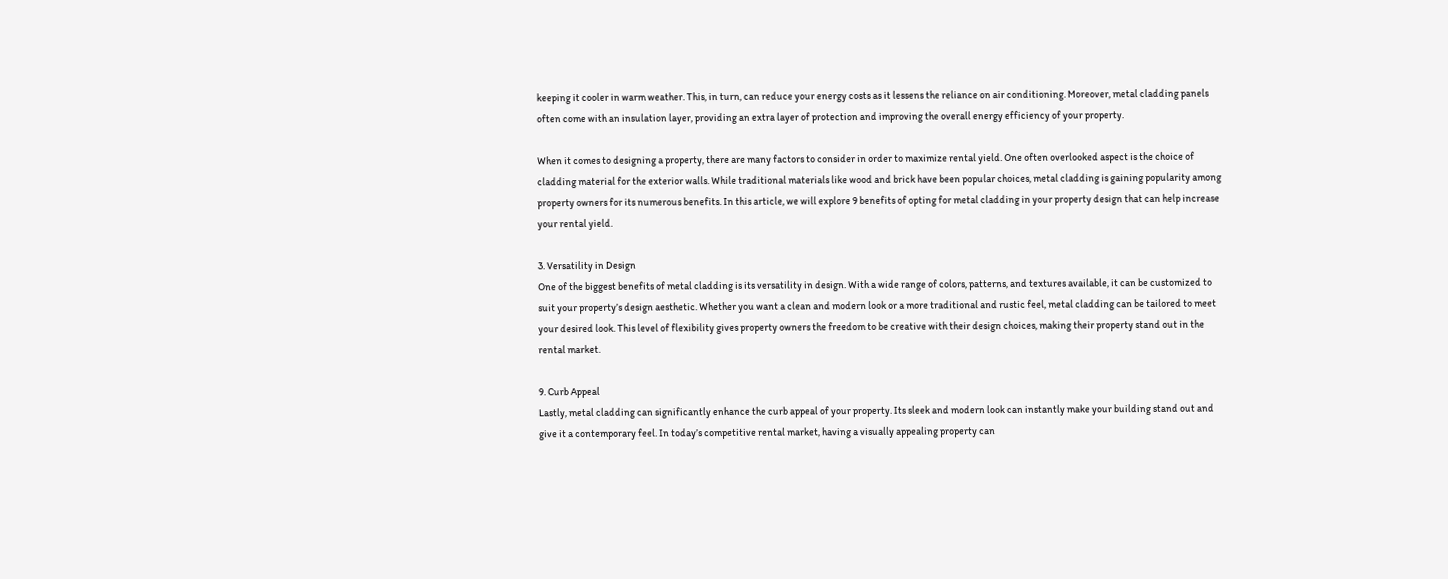keeping it cooler in warm weather. This, in turn, can reduce your energy costs as it lessens the reliance on air conditioning. Moreover, metal cladding panels often come with an insulation layer, providing an extra layer of protection and improving the overall energy efficiency of your property.

When it comes to designing a property, there are many factors to consider in order to maximize rental yield. One often overlooked aspect is the choice of cladding material for the exterior walls. While traditional materials like wood and brick have been popular choices, metal cladding is gaining popularity among property owners for its numerous benefits. In this article, we will explore 9 benefits of opting for metal cladding in your property design that can help increase your rental yield.

3. Versatility in Design
One of the biggest benefits of metal cladding is its versatility in design. With a wide range of colors, patterns, and textures available, it can be customized to suit your property’s design aesthetic. Whether you want a clean and modern look or a more traditional and rustic feel, metal cladding can be tailored to meet your desired look. This level of flexibility gives property owners the freedom to be creative with their design choices, making their property stand out in the rental market.

9. Curb Appeal
Lastly, metal cladding can significantly enhance the curb appeal of your property. Its sleek and modern look can instantly make your building stand out and give it a contemporary feel. In today’s competitive rental market, having a visually appealing property can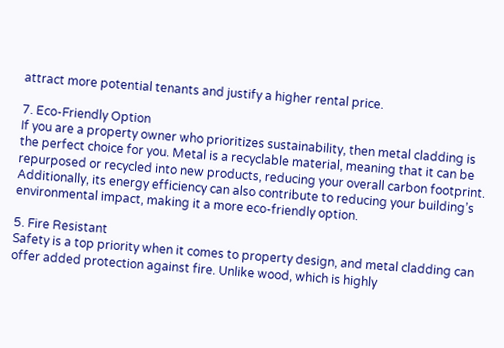attract more potential tenants and justify a higher rental price.

7. Eco-Friendly Option
If you are a property owner who prioritizes sustainability, then metal cladding is the perfect choice for you. Metal is a recyclable material, meaning that it can be repurposed or recycled into new products, reducing your overall carbon footprint. Additionally, its energy efficiency can also contribute to reducing your building’s environmental impact, making it a more eco-friendly option.

5. Fire Resistant
Safety is a top priority when it comes to property design, and metal cladding can offer added protection against fire. Unlike wood, which is highly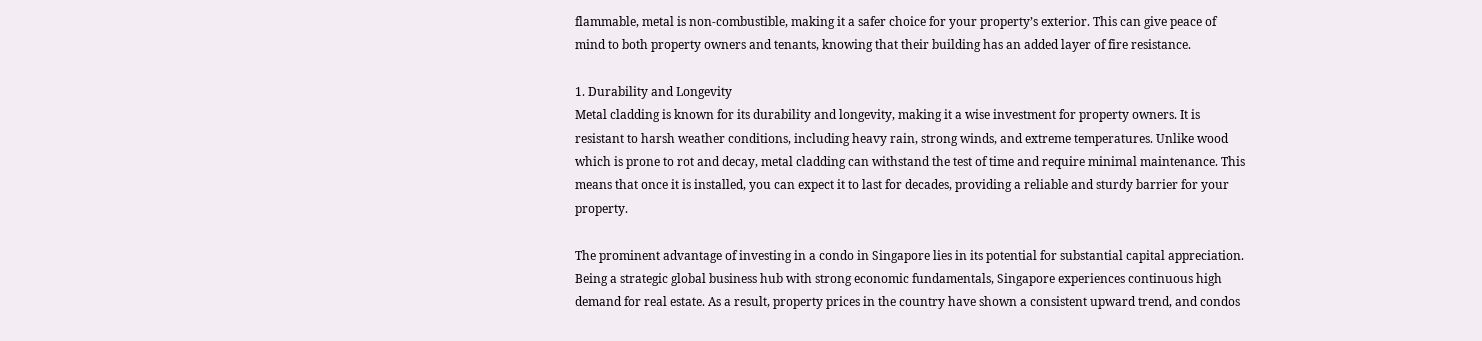flammable, metal is non-combustible, making it a safer choice for your property’s exterior. This can give peace of mind to both property owners and tenants, knowing that their building has an added layer of fire resistance.

1. Durability and Longevity
Metal cladding is known for its durability and longevity, making it a wise investment for property owners. It is resistant to harsh weather conditions, including heavy rain, strong winds, and extreme temperatures. Unlike wood which is prone to rot and decay, metal cladding can withstand the test of time and require minimal maintenance. This means that once it is installed, you can expect it to last for decades, providing a reliable and sturdy barrier for your property.

The prominent advantage of investing in a condo in Singapore lies in its potential for substantial capital appreciation. Being a strategic global business hub with strong economic fundamentals, Singapore experiences continuous high demand for real estate. As a result, property prices in the country have shown a consistent upward trend, and condos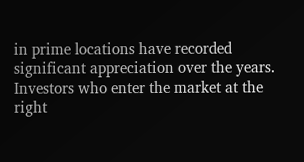in prime locations have recorded significant appreciation over the years. Investors who enter the market at the right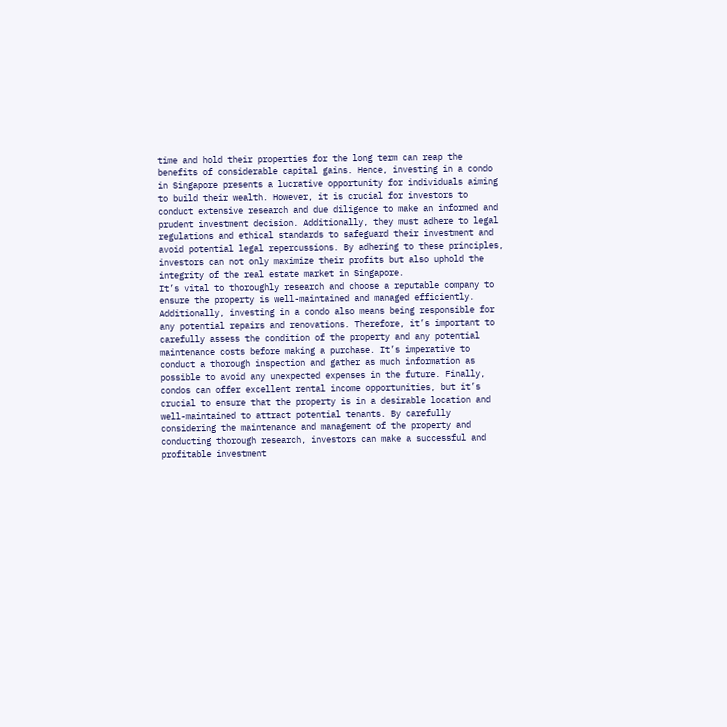time and hold their properties for the long term can reap the benefits of considerable capital gains. Hence, investing in a condo in Singapore presents a lucrative opportunity for individuals aiming to build their wealth. However, it is crucial for investors to conduct extensive research and due diligence to make an informed and prudent investment decision. Additionally, they must adhere to legal regulations and ethical standards to safeguard their investment and avoid potential legal repercussions. By adhering to these principles, investors can not only maximize their profits but also uphold the integrity of the real estate market in Singapore.
It’s vital to thoroughly research and choose a reputable company to ensure the property is well-maintained and managed efficiently. Additionally, investing in a condo also means being responsible for any potential repairs and renovations. Therefore, it’s important to carefully assess the condition of the property and any potential maintenance costs before making a purchase. It’s imperative to conduct a thorough inspection and gather as much information as possible to avoid any unexpected expenses in the future. Finally, condos can offer excellent rental income opportunities, but it’s crucial to ensure that the property is in a desirable location and well-maintained to attract potential tenants. By carefully considering the maintenance and management of the property and conducting thorough research, investors can make a successful and profitable investment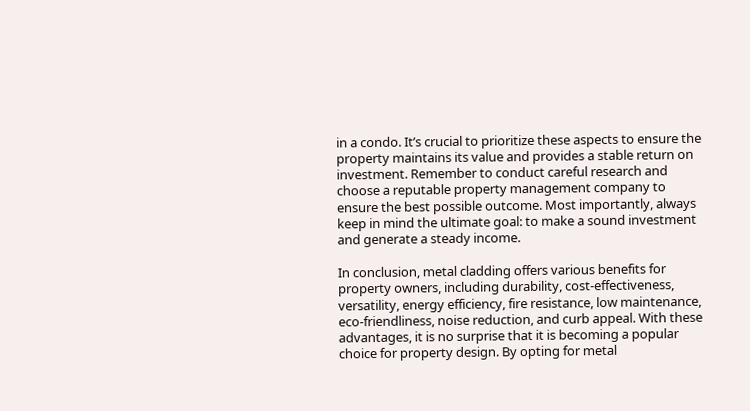in a condo. It’s crucial to prioritize these aspects to ensure the property maintains its value and provides a stable return on investment. Remember to conduct careful research and choose a reputable property management company to ensure the best possible outcome. Most importantly, always keep in mind the ultimate goal: to make a sound investment and generate a steady income.

In conclusion, metal cladding offers various benefits for property owners, including durability, cost-effectiveness, versatility, energy efficiency, fire resistance, low maintenance, eco-friendliness, noise reduction, and curb appeal. With these advantages, it is no surprise that it is becoming a popular choice for property design. By opting for metal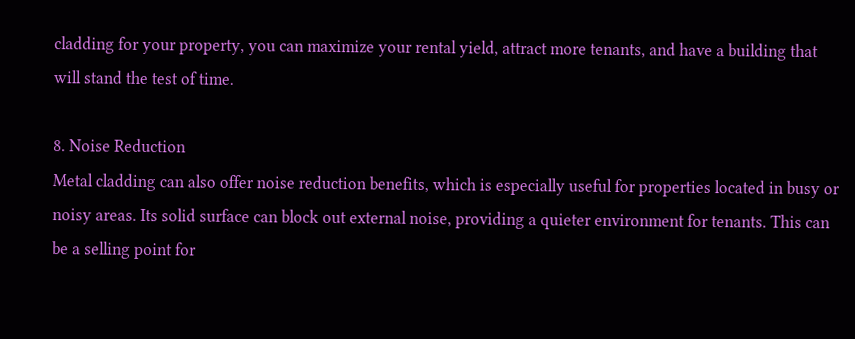cladding for your property, you can maximize your rental yield, attract more tenants, and have a building that will stand the test of time.

8. Noise Reduction
Metal cladding can also offer noise reduction benefits, which is especially useful for properties located in busy or noisy areas. Its solid surface can block out external noise, providing a quieter environment for tenants. This can be a selling point for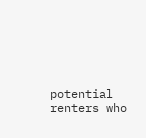potential renters who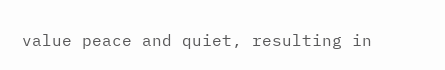value peace and quiet, resulting in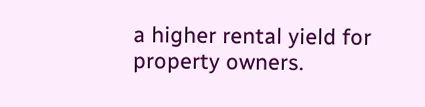a higher rental yield for property owners.